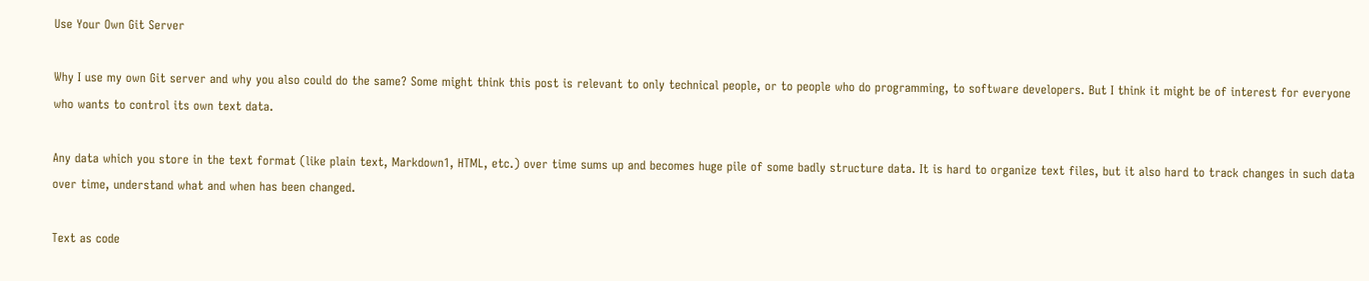Use Your Own Git Server

Why I use my own Git server and why you also could do the same? Some might think this post is relevant to only technical people, or to people who do programming, to software developers. But I think it might be of interest for everyone who wants to control its own text data.

Any data which you store in the text format (like plain text, Markdown1, HTML, etc.) over time sums up and becomes huge pile of some badly structure data. It is hard to organize text files, but it also hard to track changes in such data over time, understand what and when has been changed.

Text as code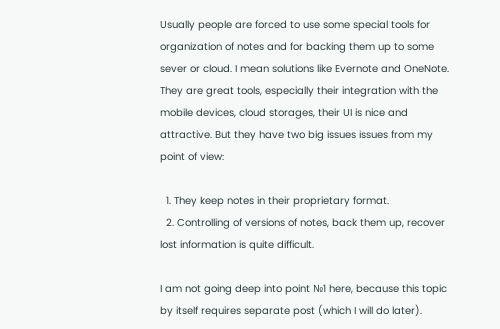Usually people are forced to use some special tools for organization of notes and for backing them up to some sever or cloud. I mean solutions like Evernote and OneNote. They are great tools, especially their integration with the mobile devices, cloud storages, their UI is nice and attractive. But they have two big issues issues from my point of view:

  1. They keep notes in their proprietary format.
  2. Controlling of versions of notes, back them up, recover lost information is quite difficult.

I am not going deep into point №1 here, because this topic by itself requires separate post (which I will do later).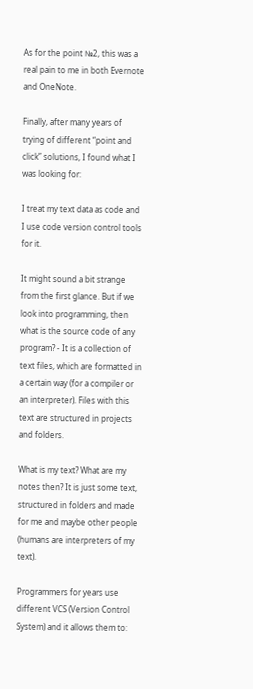As for the point №2, this was a real pain to me in both Evernote and OneNote.

Finally, after many years of trying of different “point and click” solutions, I found what I was looking for:

I treat my text data as code and I use code version control tools for it.

It might sound a bit strange from the first glance. But if we look into programming, then what is the source code of any program? - It is a collection of text files, which are formatted in a certain way (for a compiler or an interpreter). Files with this text are structured in projects and folders.

What is my text? What are my notes then? It is just some text, structured in folders and made for me and maybe other people (humans are interpreters of my text).

Programmers for years use different VCS (Version Control System) and it allows them to: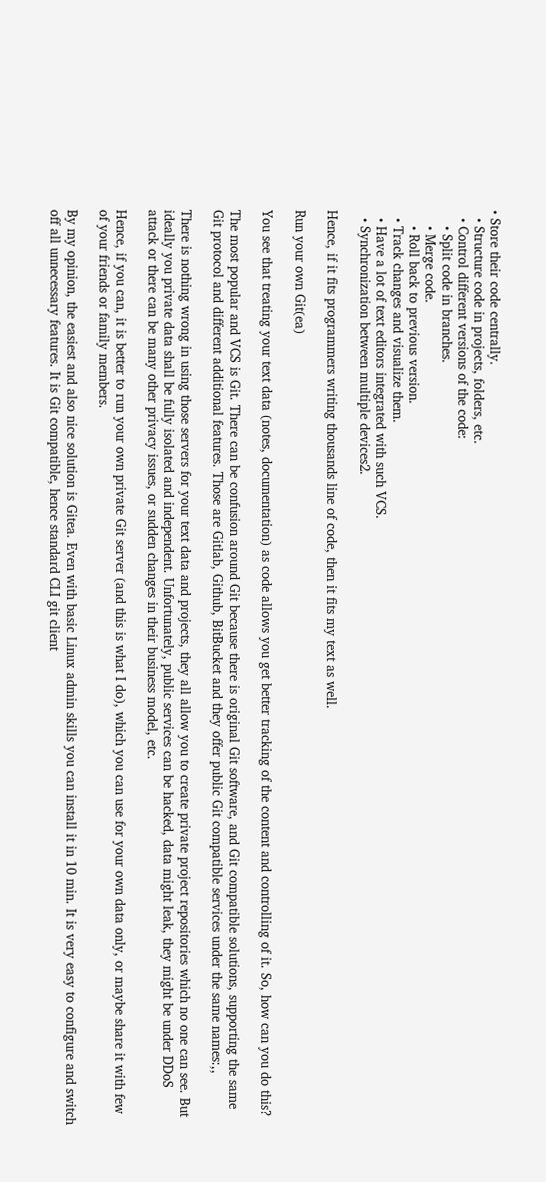• Store their code centrally.
  • Structure code in projects, folders, etc.
  • Control different versions of the code:
    • Split code in branches.
    • Merge code.
    • Roll back to previous version.
  • Track changes and visualize them.
  • Have a lot of text editors integrated with such VCS.
  • Synchronization between multiple devices2.

Hence, if it fits programmers writing thousands line of code, then it fits my text as well.

Run your own Git(ea)

You see that treating your text data (notes, documentation) as code allows you get better tracking of the content and controlling of it. So, how can you do this?

The most popular and VCS is Git. There can be confusion around Git because there is original Git software, and Git compatible solutions, supporting the same Git protocol and different additional features. Those are Gitlab, Github, BitBucket and they offer public Git compatible services under the same names:,,

There is nothing wrong in using those servers for your text data and projects, they all allow you to create private project repositories which no one can see. But ideally you private data shall be fully isolated and independent. Unfortunately, public services can be hacked, data might leak, they might be under DDoS attack or there can be many other privacy issues, or sudden changes in their business model, etc.

Hence, if you can, it is better to run your own private Git server (and this is what I do), which you can use for your own data only, or maybe share it with few of your friends or family members.

By my opinion, the easiest and also nice solution is Gitea. Even with basic Linux admin skills you can install it in 10 min. It is very easy to configure and switch off all unnecessary features. It is Git compatible, hence standard CLI git client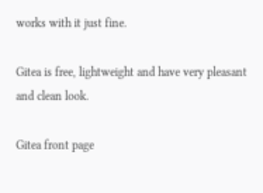works with it just fine.

Gitea is free, lightweight and have very pleasant and clean look.

Gitea front page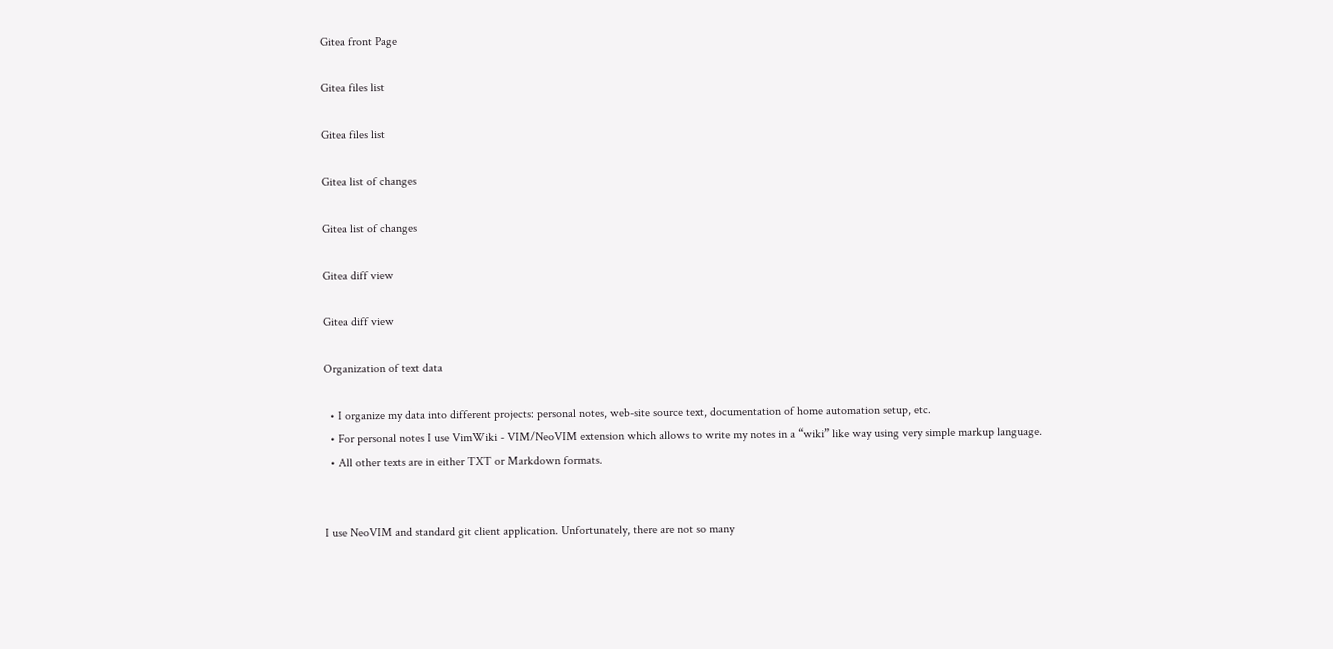Gitea front Page

Gitea files list

Gitea files list

Gitea list of changes

Gitea list of changes

Gitea diff view

Gitea diff view

Organization of text data

  • I organize my data into different projects: personal notes, web-site source text, documentation of home automation setup, etc.
  • For personal notes I use VimWiki - VIM/NeoVIM extension which allows to write my notes in a “wiki” like way using very simple markup language.
  • All other texts are in either TXT or Markdown formats.


I use NeoVIM and standard git client application. Unfortunately, there are not so many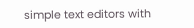simple text editors with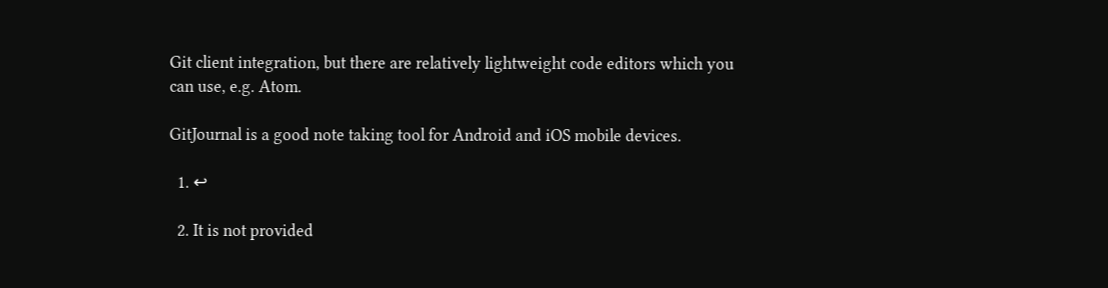Git client integration, but there are relatively lightweight code editors which you can use, e.g. Atom.

GitJournal is a good note taking tool for Android and iOS mobile devices.

  1. ↩

  2. It is not provided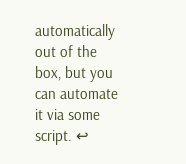automatically out of the box, but you can automate it via some script. ↩